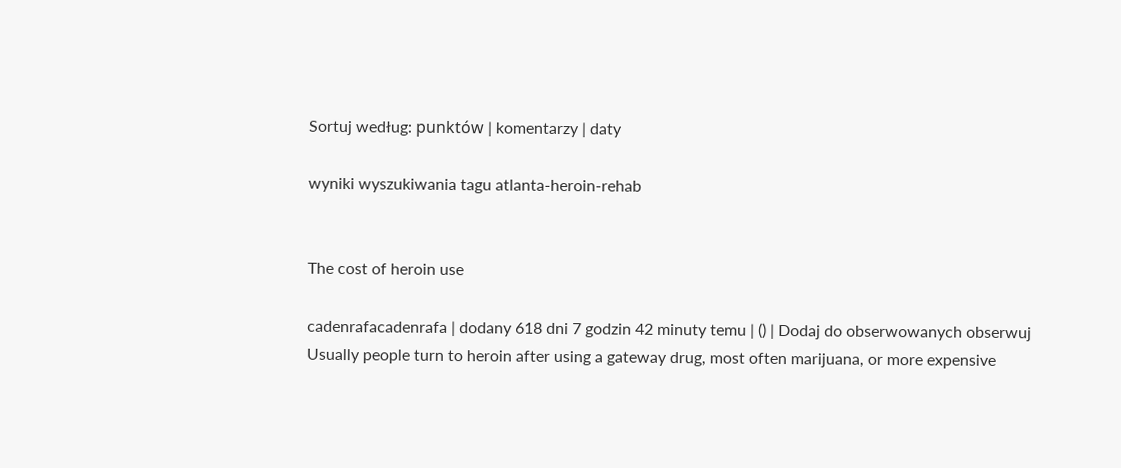Sortuj według: punktów | komentarzy | daty

wyniki wyszukiwania tagu atlanta-heroin-rehab


The cost of heroin use

cadenrafacadenrafa | dodany 618 dni 7 godzin 42 minuty temu | () | Dodaj do obserwowanych obserwuj
Usually people turn to heroin after using a gateway drug, most often marijuana, or more expensive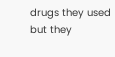drugs they used but they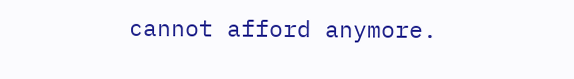cannot afford anymore.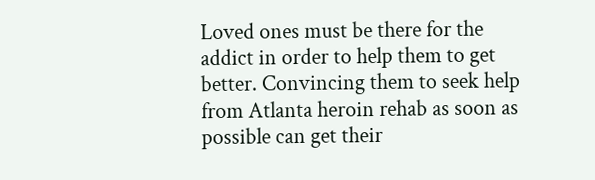Loved ones must be there for the addict in order to help them to get better. Convincing them to seek help from Atlanta heroin rehab as soon as possible can get their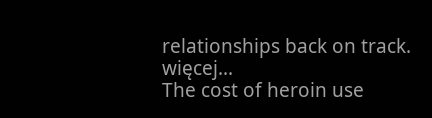relationships back on track. więcej...
The cost of heroin use